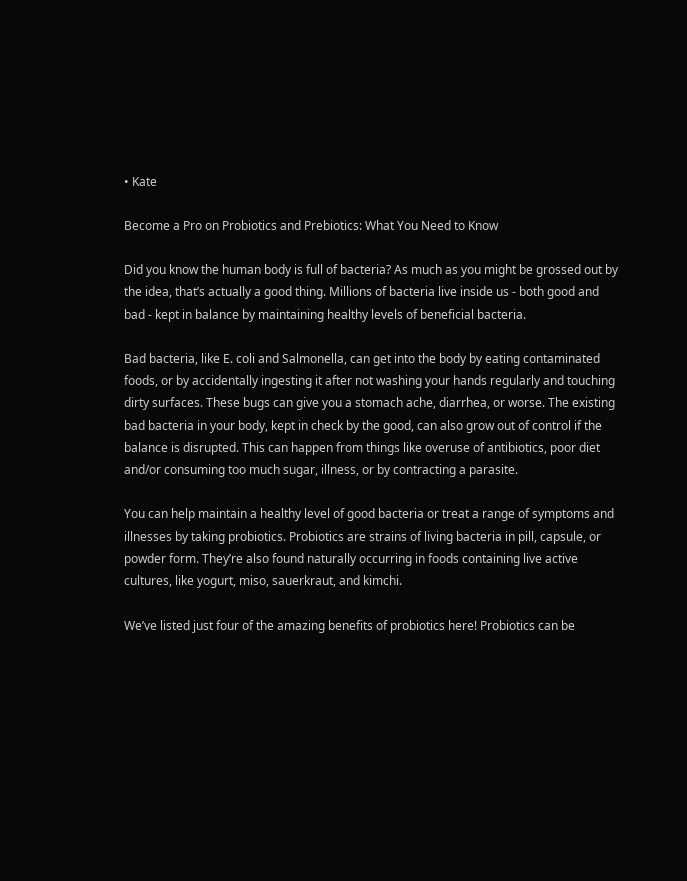• Kate

Become a Pro on Probiotics and Prebiotics: What You Need to Know

Did you know the human body is full of bacteria? As much as you might be grossed out by the idea, that’s actually a good thing. Millions of bacteria live inside us - both good and bad - kept in balance by maintaining healthy levels of beneficial bacteria.

Bad bacteria, like E. coli and Salmonella, can get into the body by eating contaminated foods, or by accidentally ingesting it after not washing your hands regularly and touching dirty surfaces. These bugs can give you a stomach ache, diarrhea, or worse. The existing bad bacteria in your body, kept in check by the good, can also grow out of control if the balance is disrupted. This can happen from things like overuse of antibiotics, poor diet and/or consuming too much sugar, illness, or by contracting a parasite.

You can help maintain a healthy level of good bacteria or treat a range of symptoms and illnesses by taking probiotics. Probiotics are strains of living bacteria in pill, capsule, or powder form. They’re also found naturally occurring in foods containing live active cultures, like yogurt, miso, sauerkraut, and kimchi.

We’ve listed just four of the amazing benefits of probiotics here! Probiotics can be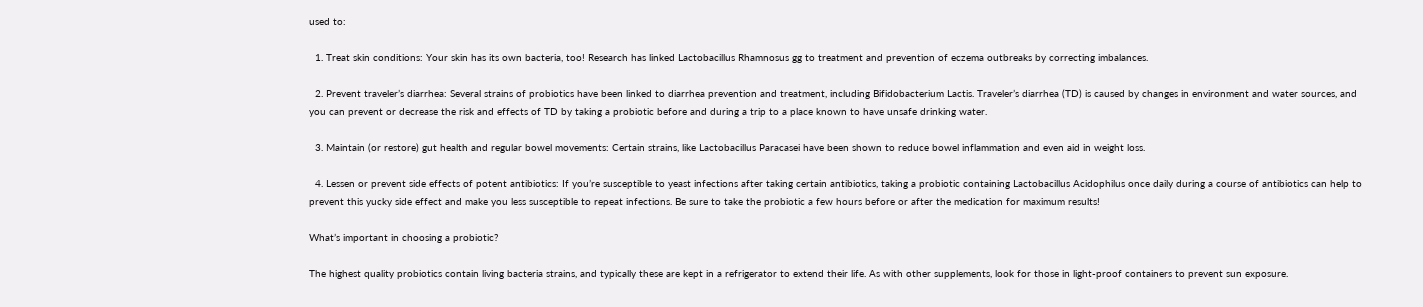used to:

  1. Treat skin conditions: Your skin has its own bacteria, too! Research has linked Lactobacillus Rhamnosus gg to treatment and prevention of eczema outbreaks by correcting imbalances.

  2. Prevent traveler’s diarrhea: Several strains of probiotics have been linked to diarrhea prevention and treatment, including Bifidobacterium Lactis. Traveler’s diarrhea (TD) is caused by changes in environment and water sources, and you can prevent or decrease the risk and effects of TD by taking a probiotic before and during a trip to a place known to have unsafe drinking water.

  3. Maintain (or restore) gut health and regular bowel movements: Certain strains, like Lactobacillus Paracasei have been shown to reduce bowel inflammation and even aid in weight loss.

  4. Lessen or prevent side effects of potent antibiotics: If you’re susceptible to yeast infections after taking certain antibiotics, taking a probiotic containing Lactobacillus Acidophilus once daily during a course of antibiotics can help to prevent this yucky side effect and make you less susceptible to repeat infections. Be sure to take the probiotic a few hours before or after the medication for maximum results!

What’s important in choosing a probiotic?

The highest quality probiotics contain living bacteria strains, and typically these are kept in a refrigerator to extend their life. As with other supplements, look for those in light-proof containers to prevent sun exposure.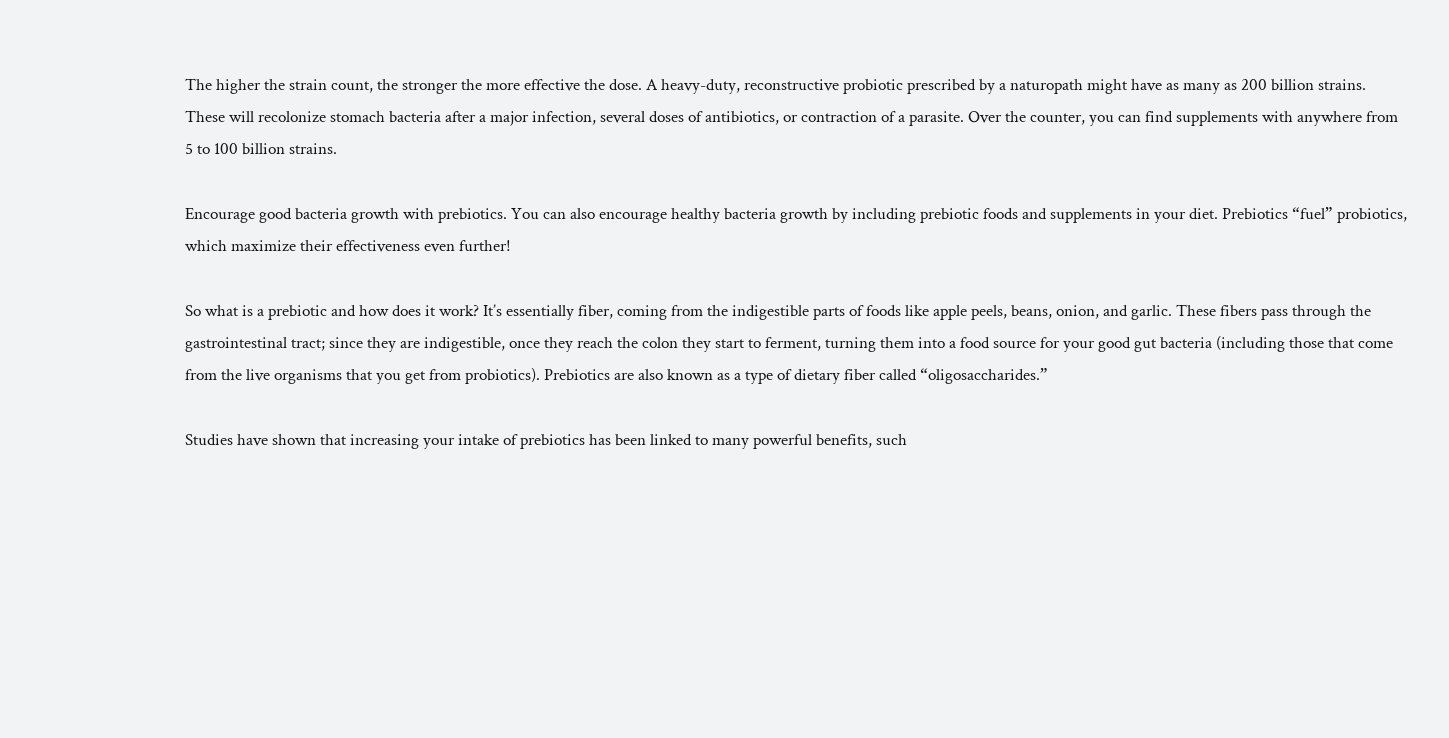The higher the strain count, the stronger the more effective the dose. A heavy-duty, reconstructive probiotic prescribed by a naturopath might have as many as 200 billion strains. These will recolonize stomach bacteria after a major infection, several doses of antibiotics, or contraction of a parasite. Over the counter, you can find supplements with anywhere from 5 to 100 billion strains.

Encourage good bacteria growth with prebiotics. You can also encourage healthy bacteria growth by including prebiotic foods and supplements in your diet. Prebiotics “fuel” probiotics, which maximize their effectiveness even further!

So what is a prebiotic and how does it work? It’s essentially fiber, coming from the indigestible parts of foods like apple peels, beans, onion, and garlic. These fibers pass through the gastrointestinal tract; since they are indigestible, once they reach the colon they start to ferment, turning them into a food source for your good gut bacteria (including those that come from the live organisms that you get from probiotics). Prebiotics are also known as a type of dietary fiber called “oligosaccharides.”

Studies have shown that increasing your intake of prebiotics has been linked to many powerful benefits, such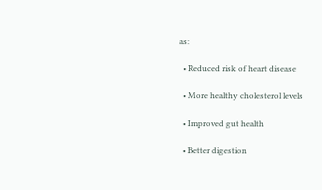as:

  • Reduced risk of heart disease

  • More healthy cholesterol levels

  • Improved gut health

  • Better digestion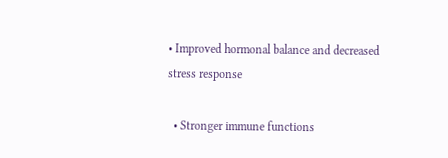• Improved hormonal balance and decreased stress response

  • Stronger immune functions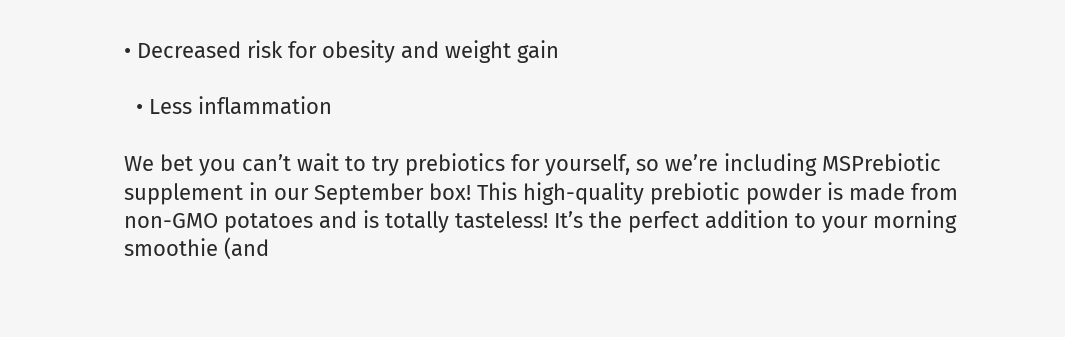• Decreased risk for obesity and weight gain

  • Less inflammation

We bet you can’t wait to try prebiotics for yourself, so we’re including MSPrebiotic supplement in our September box! This high-quality prebiotic powder is made from non-GMO potatoes and is totally tasteless! It’s the perfect addition to your morning smoothie (and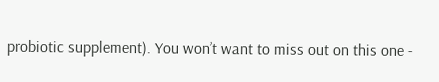probiotic supplement). You won’t want to miss out on this one -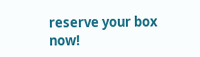reserve your box now!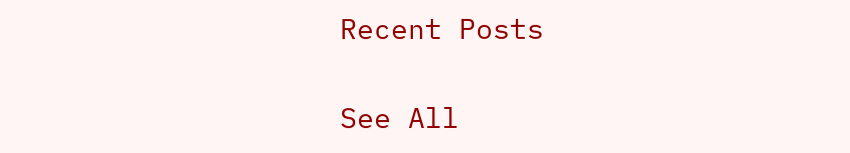Recent Posts

See All